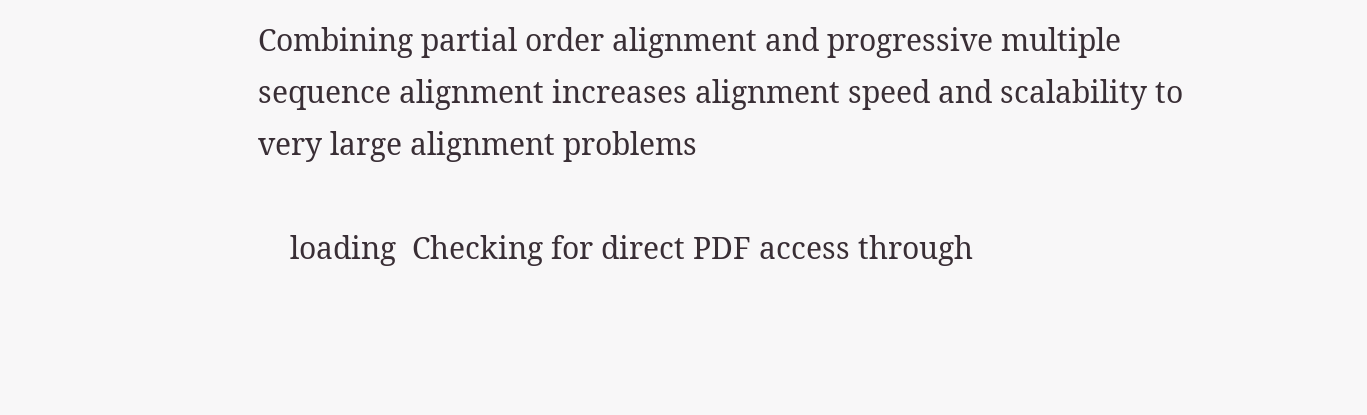Combining partial order alignment and progressive multiple sequence alignment increases alignment speed and scalability to very large alignment problems

    loading  Checking for direct PDF access through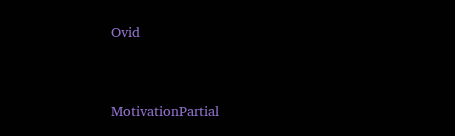Ovid


MotivationPartial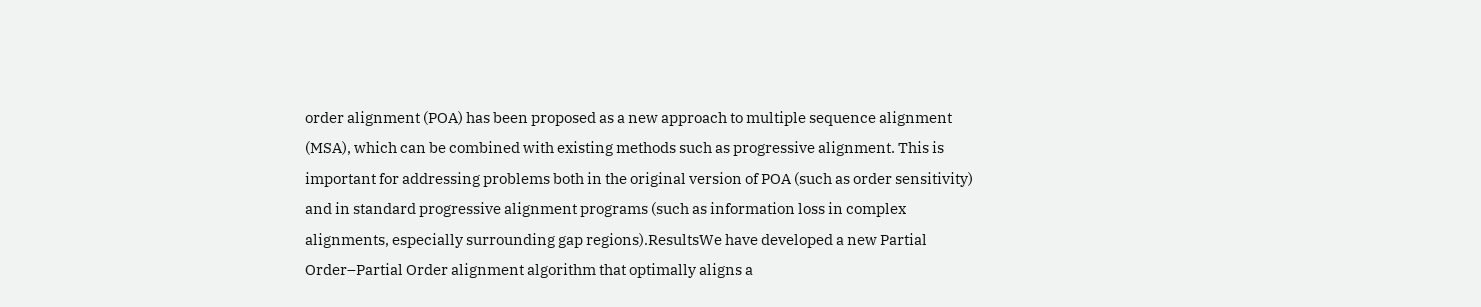order alignment (POA) has been proposed as a new approach to multiple sequence alignment (MSA), which can be combined with existing methods such as progressive alignment. This is important for addressing problems both in the original version of POA (such as order sensitivity) and in standard progressive alignment programs (such as information loss in complex alignments, especially surrounding gap regions).ResultsWe have developed a new Partial Order–Partial Order alignment algorithm that optimally aligns a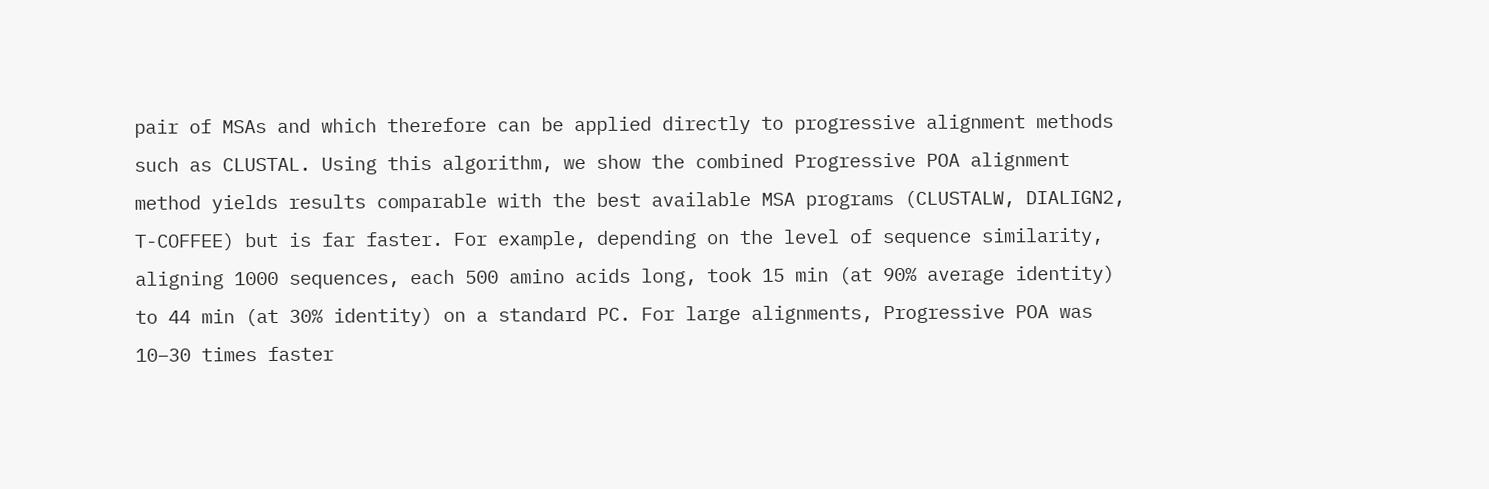pair of MSAs and which therefore can be applied directly to progressive alignment methods such as CLUSTAL. Using this algorithm, we show the combined Progressive POA alignment method yields results comparable with the best available MSA programs (CLUSTALW, DIALIGN2, T-COFFEE) but is far faster. For example, depending on the level of sequence similarity, aligning 1000 sequences, each 500 amino acids long, took 15 min (at 90% average identity) to 44 min (at 30% identity) on a standard PC. For large alignments, Progressive POA was 10–30 times faster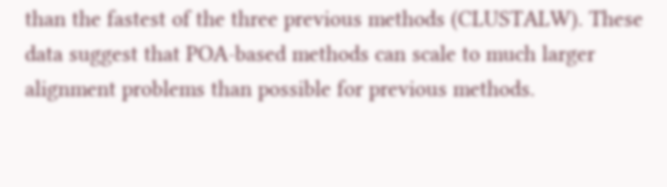than the fastest of the three previous methods (CLUSTALW). These data suggest that POA-based methods can scale to much larger alignment problems than possible for previous methods.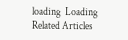loading  Loading Related Articles